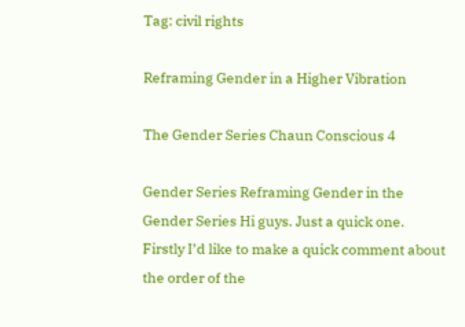Tag: civil rights

Reframing Gender in a Higher Vibration

The Gender Series Chaun Conscious 4

Gender Series Reframing Gender in the Gender Series Hi guys. Just a quick one. Firstly I’d like to make a quick comment about the order of the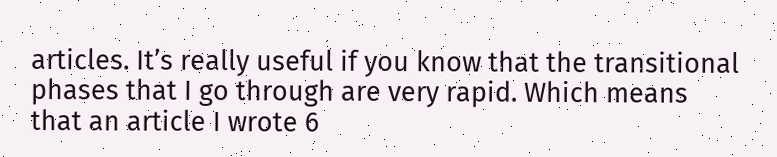articles. It’s really useful if you know that the transitional phases that I go through are very rapid. Which means that an article I wrote 6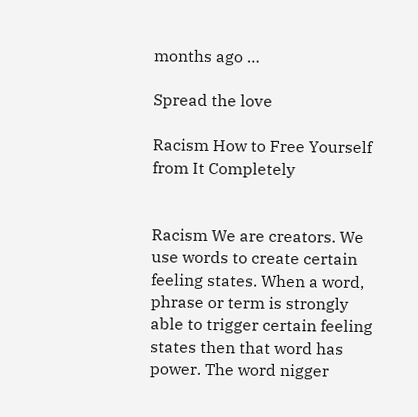months ago …

Spread the love

Racism How to Free Yourself from It Completely


Racism We are creators. We use words to create certain feeling states. When a word, phrase or term is strongly able to trigger certain feeling states then that word has power. The word nigger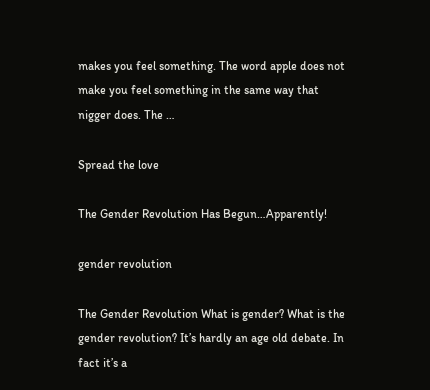makes you feel something. The word apple does not make you feel something in the same way that nigger does. The …

Spread the love

The Gender Revolution Has Begun…Apparently!

gender revolution

The Gender Revolution What is gender? What is the gender revolution? It’s hardly an age old debate. In fact it’s a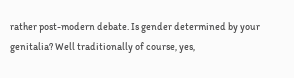rather post-modern debate. Is gender determined by your genitalia? Well traditionally of course, yes,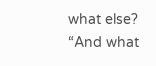what else? “And what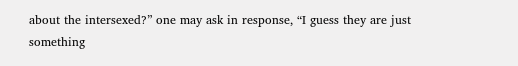about the intersexed?” one may ask in response, “I guess they are just something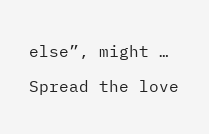else”, might …

Spread the love